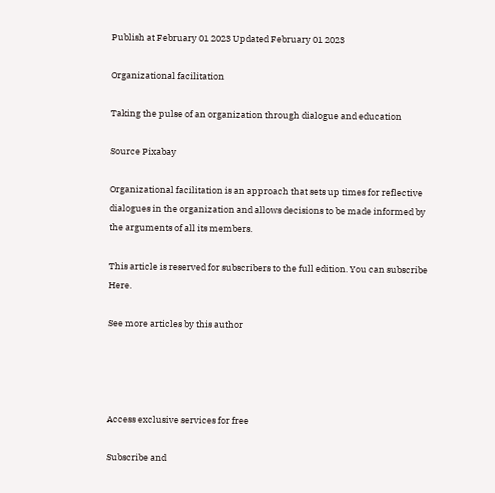Publish at February 01 2023 Updated February 01 2023

Organizational facilitation

Taking the pulse of an organization through dialogue and education

Source Pixabay

Organizational facilitation is an approach that sets up times for reflective dialogues in the organization and allows decisions to be made informed by the arguments of all its members.

This article is reserved for subscribers to the full edition. You can subscribe Here.

See more articles by this author




Access exclusive services for free

Subscribe and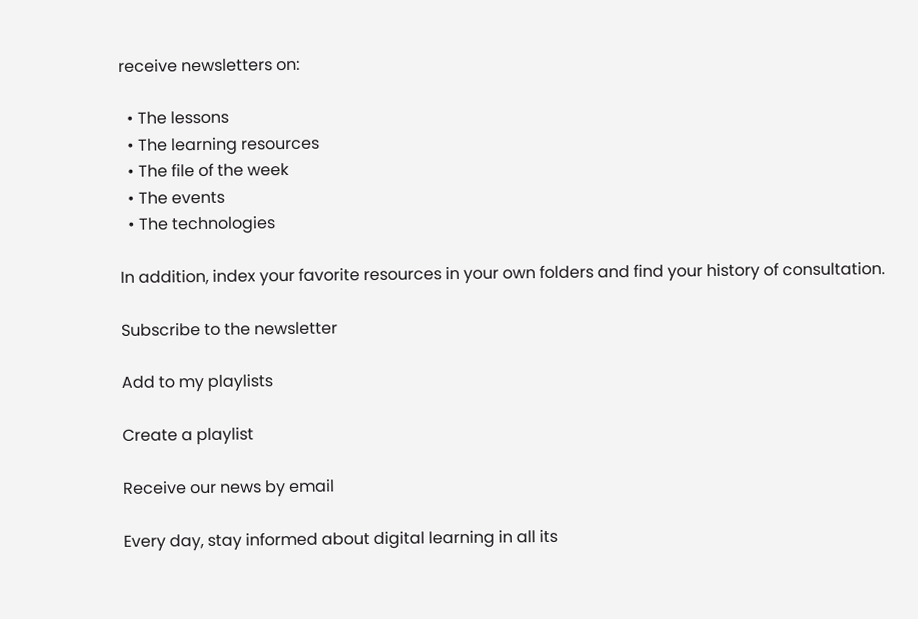receive newsletters on:

  • The lessons
  • The learning resources
  • The file of the week
  • The events
  • The technologies

In addition, index your favorite resources in your own folders and find your history of consultation.

Subscribe to the newsletter

Add to my playlists

Create a playlist

Receive our news by email

Every day, stay informed about digital learning in all its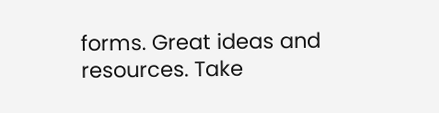forms. Great ideas and resources. Take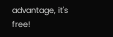advantage, it's free!